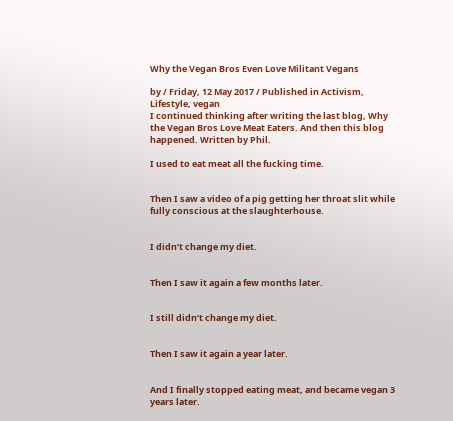Why the Vegan Bros Even Love Militant Vegans

by / Friday, 12 May 2017 / Published in Activism, Lifestyle, vegan
I continued thinking after writing the last blog, Why the Vegan Bros Love Meat Eaters. And then this blog happened. Written by Phil.

I used to eat meat all the fucking time.


Then I saw a video of a pig getting her throat slit while fully conscious at the slaughterhouse.


I didn’t change my diet.


Then I saw it again a few months later.


I still didn’t change my diet.


Then I saw it again a year later.


And I finally stopped eating meat, and became vegan 3 years later.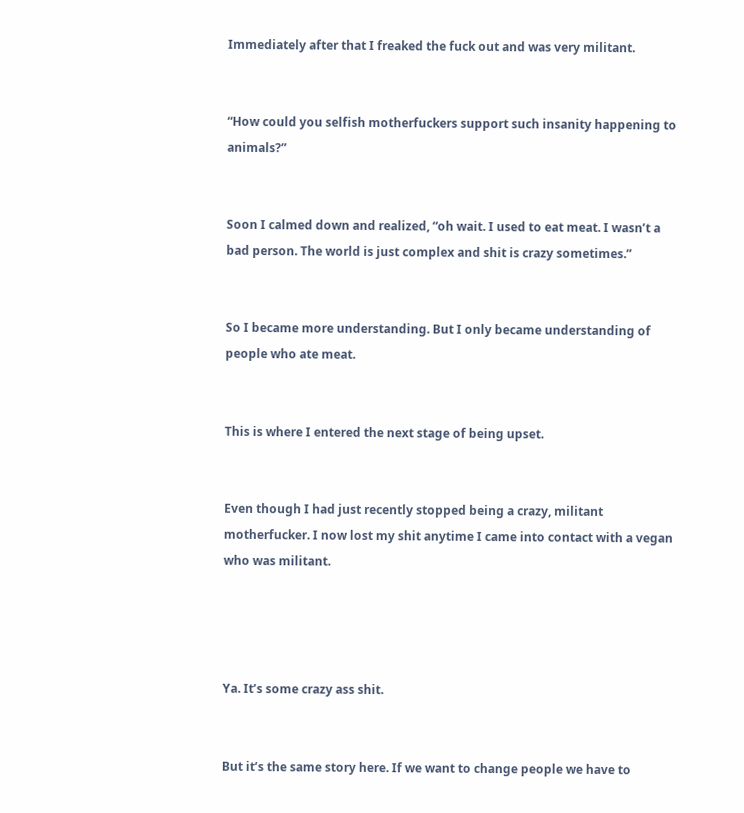Immediately after that I freaked the fuck out and was very militant.


“How could you selfish motherfuckers support such insanity happening to animals?”


Soon I calmed down and realized, “oh wait. I used to eat meat. I wasn’t a bad person. The world is just complex and shit is crazy sometimes.”


So I became more understanding. But I only became understanding of people who ate meat.


This is where I entered the next stage of being upset.


Even though I had just recently stopped being a crazy, militant motherfucker. I now lost my shit anytime I came into contact with a vegan who was militant.




Ya. It’s some crazy ass shit.


But it’s the same story here. If we want to change people we have to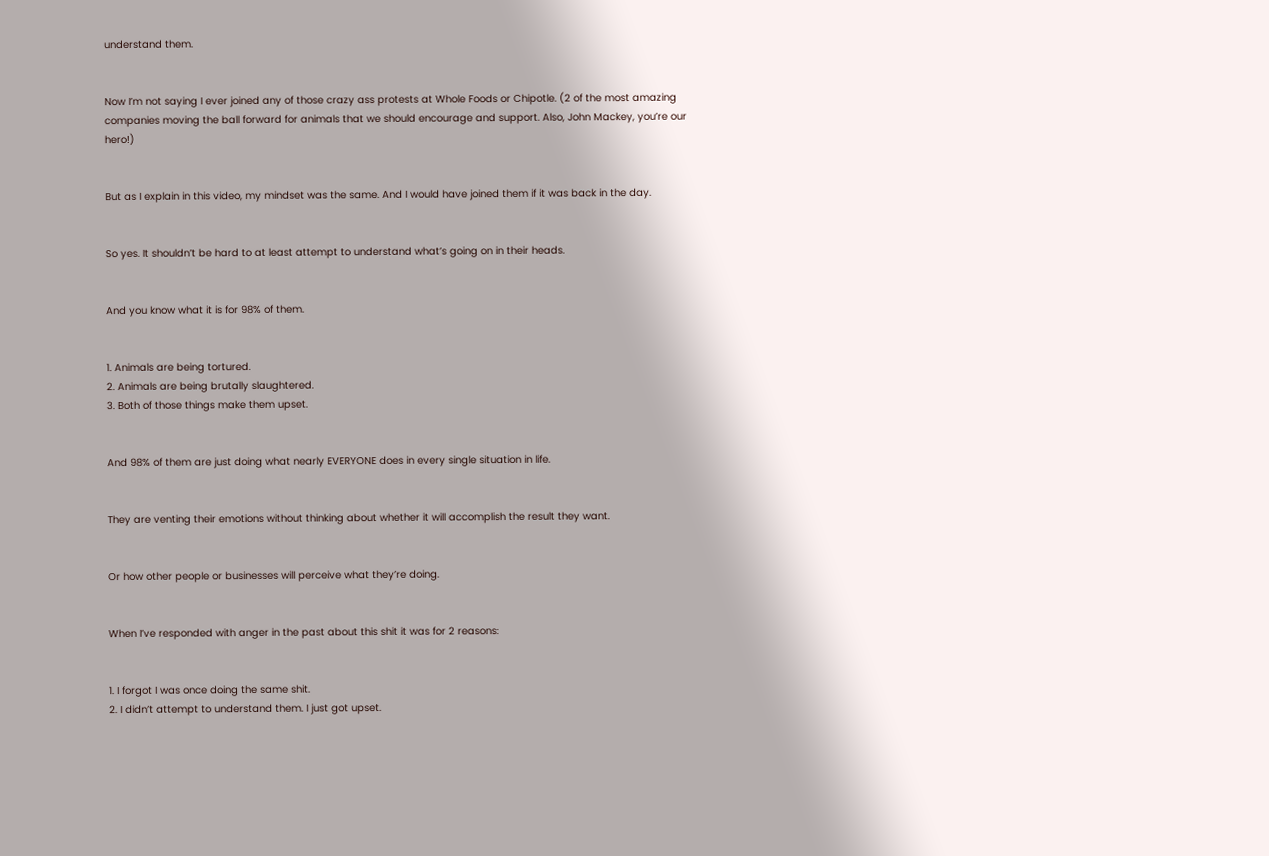understand them.


Now I’m not saying I ever joined any of those crazy ass protests at Whole Foods or Chipotle. (2 of the most amazing companies moving the ball forward for animals that we should encourage and support. Also, John Mackey, you’re our hero!)


But as I explain in this video, my mindset was the same. And I would have joined them if it was back in the day.


So yes. It shouldn’t be hard to at least attempt to understand what’s going on in their heads.


And you know what it is for 98% of them.


1. Animals are being tortured.
2. Animals are being brutally slaughtered.
3. Both of those things make them upset.


And 98% of them are just doing what nearly EVERYONE does in every single situation in life.


They are venting their emotions without thinking about whether it will accomplish the result they want.


Or how other people or businesses will perceive what they’re doing.


When I’ve responded with anger in the past about this shit it was for 2 reasons:


1. I forgot I was once doing the same shit.
2. I didn’t attempt to understand them. I just got upset.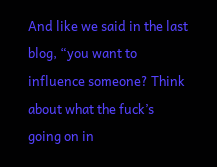And like we said in the last blog, “you want to influence someone? Think about what the fuck’s going on in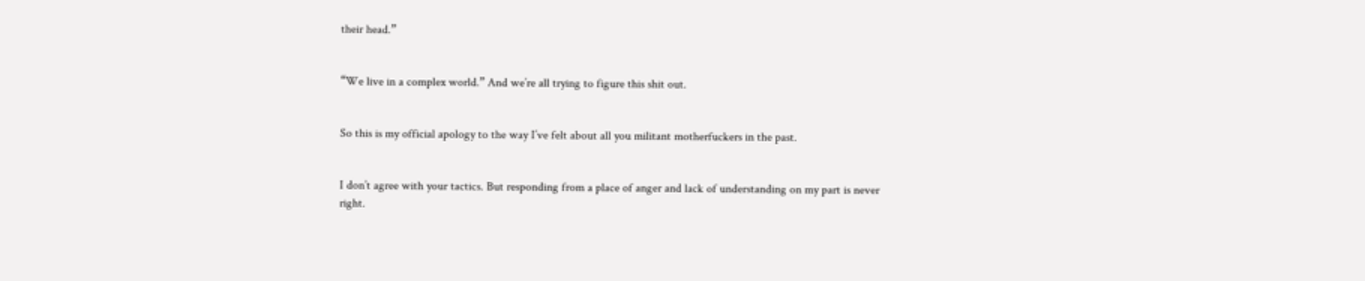their head.”


“We live in a complex world.” And we’re all trying to figure this shit out.


So this is my official apology to the way I’ve felt about all you militant motherfuckers in the past.


I don’t agree with your tactics. But responding from a place of anger and lack of understanding on my part is never right.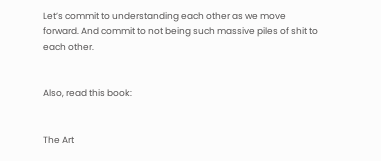Let’s commit to understanding each other as we move forward. And commit to not being such massive piles of shit to each other.


Also, read this book:


The Art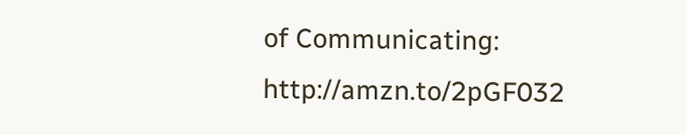of Communicating: http://amzn.to/2pGF032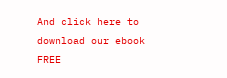And click here to download our ebook FREE